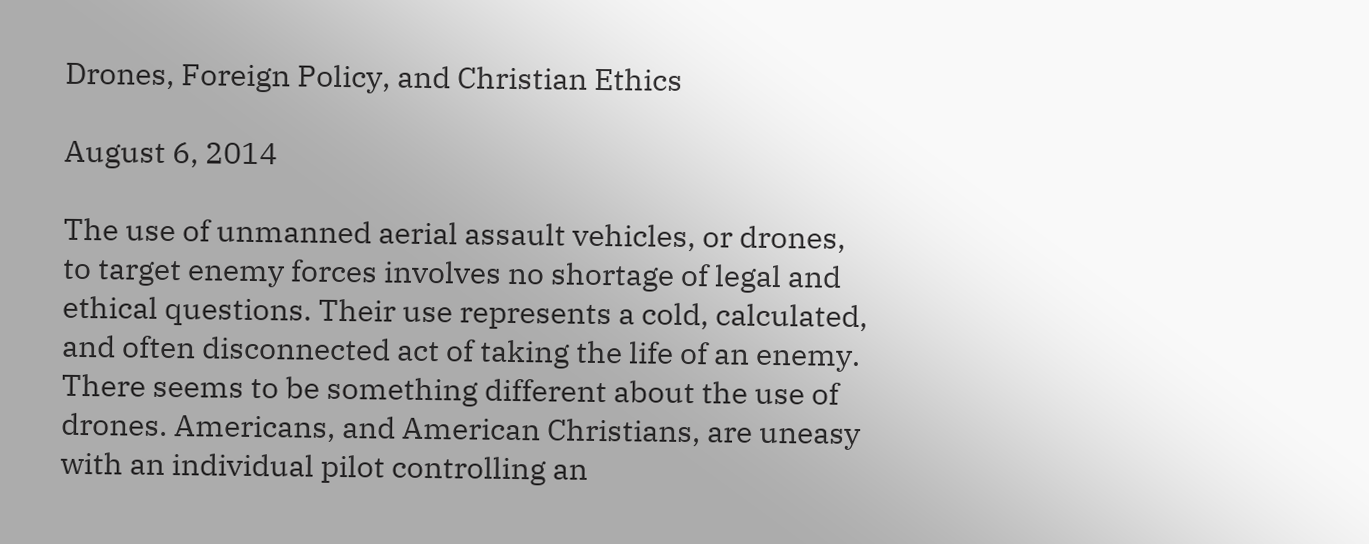Drones, Foreign Policy, and Christian Ethics

August 6, 2014

The use of unmanned aerial assault vehicles, or drones, to target enemy forces involves no shortage of legal and ethical questions. Their use represents a cold, calculated, and often disconnected act of taking the life of an enemy. There seems to be something different about the use of drones. Americans, and American Christians, are uneasy with an individual pilot controlling an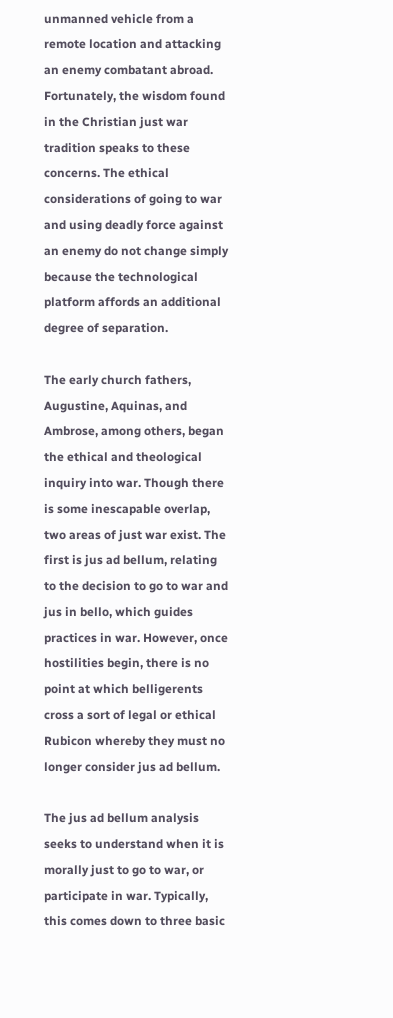unmanned vehicle from a remote location and attacking an enemy combatant abroad. Fortunately, the wisdom found in the Christian just war tradition speaks to these concerns. The ethical considerations of going to war and using deadly force against an enemy do not change simply because the technological platform affords an additional degree of separation.

The early church fathers, Augustine, Aquinas, and Ambrose, among others, began the ethical and theological inquiry into war. Though there is some inescapable overlap, two areas of just war exist. The first is jus ad bellum, relating to the decision to go to war and jus in bello, which guides practices in war. However, once hostilities begin, there is no point at which belligerents cross a sort of legal or ethical Rubicon whereby they must no longer consider jus ad bellum.

The jus ad bellum analysis seeks to understand when it is morally just to go to war, or participate in war. Typically, this comes down to three basic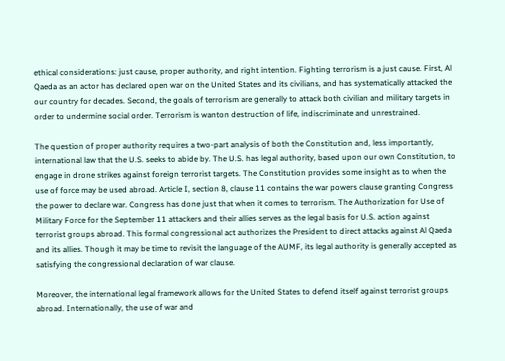ethical considerations: just cause, proper authority, and right intention. Fighting terrorism is a just cause. First, Al Qaeda as an actor has declared open war on the United States and its civilians, and has systematically attacked the our country for decades. Second, the goals of terrorism are generally to attack both civilian and military targets in order to undermine social order. Terrorism is wanton destruction of life, indiscriminate and unrestrained.

The question of proper authority requires a two-part analysis of both the Constitution and, less importantly, international law that the U.S. seeks to abide by. The U.S. has legal authority, based upon our own Constitution, to engage in drone strikes against foreign terrorist targets. The Constitution provides some insight as to when the use of force may be used abroad. Article I, section 8, clause 11 contains the war powers clause granting Congress the power to declare war. Congress has done just that when it comes to terrorism. The Authorization for Use of Military Force for the September 11 attackers and their allies serves as the legal basis for U.S. action against terrorist groups abroad. This formal congressional act authorizes the President to direct attacks against Al Qaeda and its allies. Though it may be time to revisit the language of the AUMF, its legal authority is generally accepted as satisfying the congressional declaration of war clause.

Moreover, the international legal framework allows for the United States to defend itself against terrorist groups abroad. Internationally, the use of war and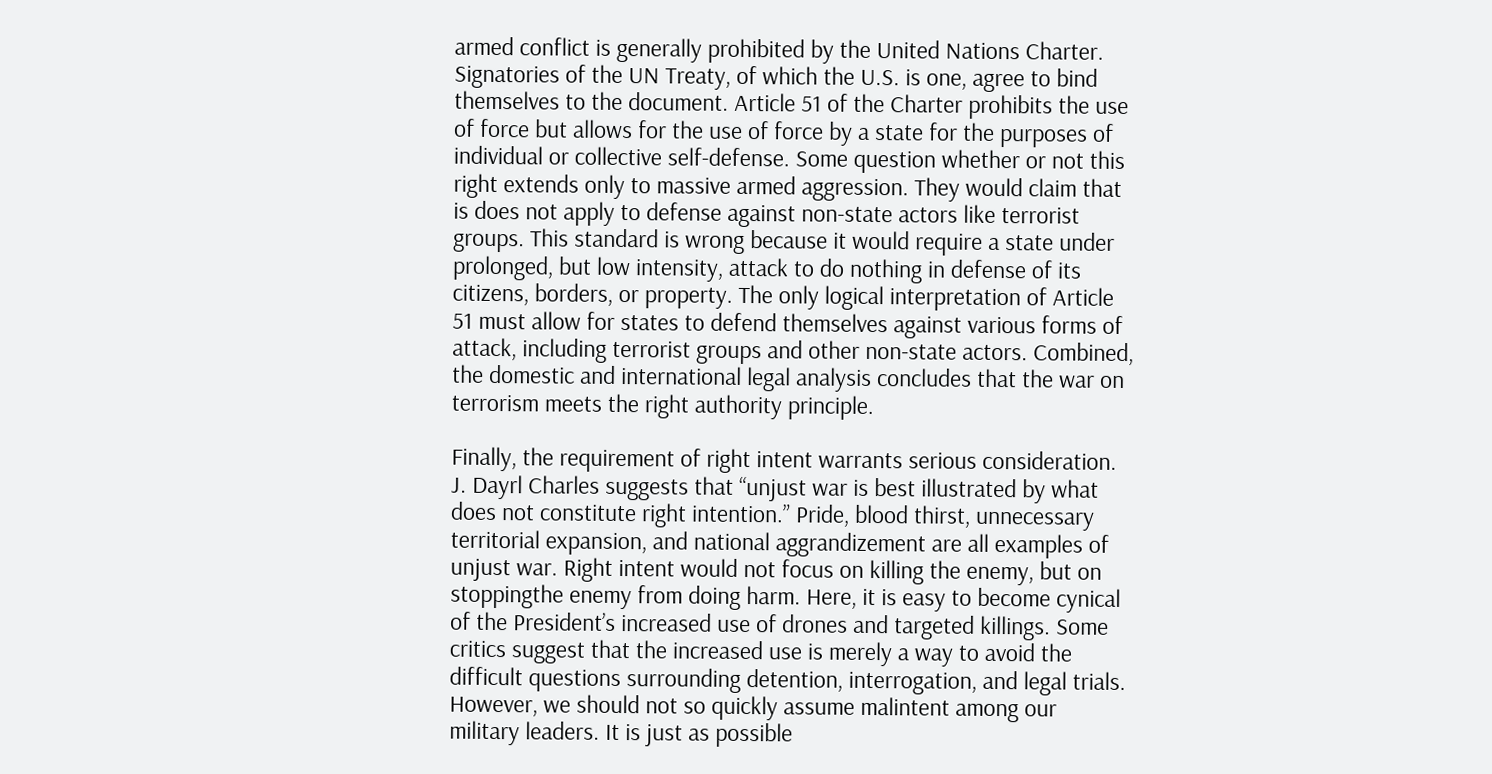armed conflict is generally prohibited by the United Nations Charter. Signatories of the UN Treaty, of which the U.S. is one, agree to bind themselves to the document. Article 51 of the Charter prohibits the use of force but allows for the use of force by a state for the purposes of individual or collective self-defense. Some question whether or not this right extends only to massive armed aggression. They would claim that is does not apply to defense against non-state actors like terrorist groups. This standard is wrong because it would require a state under prolonged, but low intensity, attack to do nothing in defense of its citizens, borders, or property. The only logical interpretation of Article 51 must allow for states to defend themselves against various forms of attack, including terrorist groups and other non-state actors. Combined, the domestic and international legal analysis concludes that the war on terrorism meets the right authority principle.

Finally, the requirement of right intent warrants serious consideration. J. Dayrl Charles suggests that “unjust war is best illustrated by what does not constitute right intention.” Pride, blood thirst, unnecessary territorial expansion, and national aggrandizement are all examples of unjust war. Right intent would not focus on killing the enemy, but on stoppingthe enemy from doing harm. Here, it is easy to become cynical of the President’s increased use of drones and targeted killings. Some critics suggest that the increased use is merely a way to avoid the difficult questions surrounding detention, interrogation, and legal trials. However, we should not so quickly assume malintent among our military leaders. It is just as possible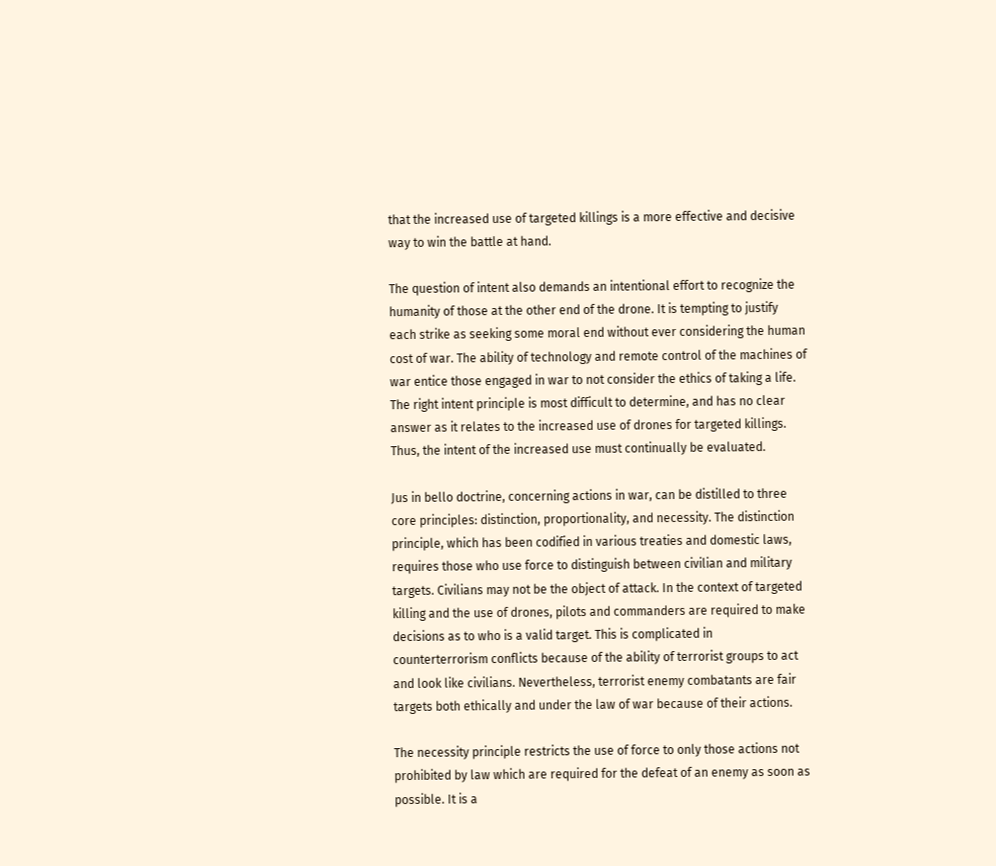that the increased use of targeted killings is a more effective and decisive way to win the battle at hand.

The question of intent also demands an intentional effort to recognize the humanity of those at the other end of the drone. It is tempting to justify each strike as seeking some moral end without ever considering the human cost of war. The ability of technology and remote control of the machines of war entice those engaged in war to not consider the ethics of taking a life. The right intent principle is most difficult to determine, and has no clear answer as it relates to the increased use of drones for targeted killings. Thus, the intent of the increased use must continually be evaluated.

Jus in bello doctrine, concerning actions in war, can be distilled to three core principles: distinction, proportionality, and necessity. The distinction principle, which has been codified in various treaties and domestic laws, requires those who use force to distinguish between civilian and military targets. Civilians may not be the object of attack. In the context of targeted killing and the use of drones, pilots and commanders are required to make decisions as to who is a valid target. This is complicated in counterterrorism conflicts because of the ability of terrorist groups to act and look like civilians. Nevertheless, terrorist enemy combatants are fair targets both ethically and under the law of war because of their actions.

The necessity principle restricts the use of force to only those actions not prohibited by law which are required for the defeat of an enemy as soon as possible. It is a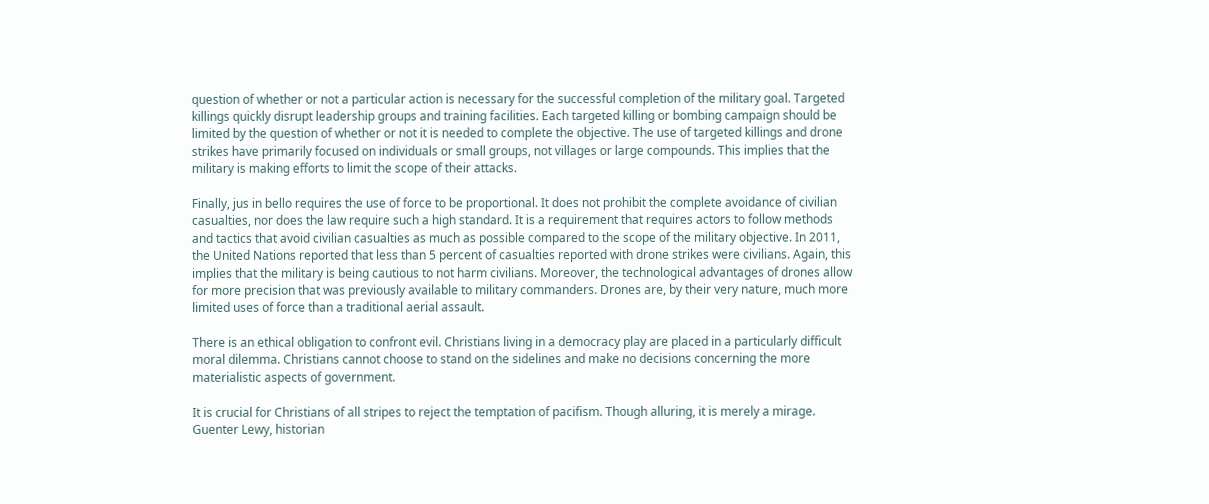question of whether or not a particular action is necessary for the successful completion of the military goal. Targeted killings quickly disrupt leadership groups and training facilities. Each targeted killing or bombing campaign should be limited by the question of whether or not it is needed to complete the objective. The use of targeted killings and drone strikes have primarily focused on individuals or small groups, not villages or large compounds. This implies that the military is making efforts to limit the scope of their attacks.

Finally, jus in bello requires the use of force to be proportional. It does not prohibit the complete avoidance of civilian casualties, nor does the law require such a high standard. It is a requirement that requires actors to follow methods and tactics that avoid civilian casualties as much as possible compared to the scope of the military objective. In 2011, the United Nations reported that less than 5 percent of casualties reported with drone strikes were civilians. Again, this implies that the military is being cautious to not harm civilians. Moreover, the technological advantages of drones allow for more precision that was previously available to military commanders. Drones are, by their very nature, much more limited uses of force than a traditional aerial assault.

There is an ethical obligation to confront evil. Christians living in a democracy play are placed in a particularly difficult moral dilemma. Christians cannot choose to stand on the sidelines and make no decisions concerning the more materialistic aspects of government.

It is crucial for Christians of all stripes to reject the temptation of pacifism. Though alluring, it is merely a mirage. Guenter Lewy, historian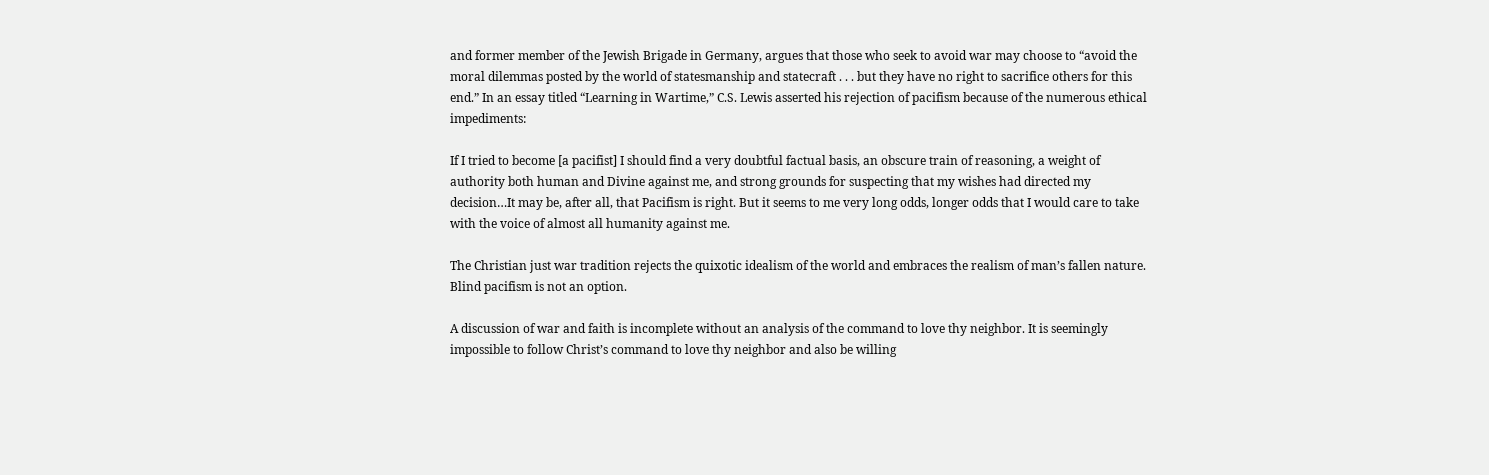and former member of the Jewish Brigade in Germany, argues that those who seek to avoid war may choose to “avoid the moral dilemmas posted by the world of statesmanship and statecraft . . . but they have no right to sacrifice others for this end.” In an essay titled “Learning in Wartime,” C.S. Lewis asserted his rejection of pacifism because of the numerous ethical impediments:

If I tried to become [a pacifist] I should find a very doubtful factual basis, an obscure train of reasoning, a weight of authority both human and Divine against me, and strong grounds for suspecting that my wishes had directed my decision…It may be, after all, that Pacifism is right. But it seems to me very long odds, longer odds that I would care to take with the voice of almost all humanity against me.

The Christian just war tradition rejects the quixotic idealism of the world and embraces the realism of man’s fallen nature. Blind pacifism is not an option.

A discussion of war and faith is incomplete without an analysis of the command to love thy neighbor. It is seemingly impossible to follow Christ’s command to love thy neighbor and also be willing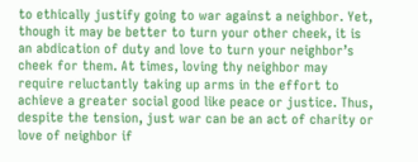to ethically justify going to war against a neighbor. Yet, though it may be better to turn your other cheek, it is an abdication of duty and love to turn your neighbor’s cheek for them. At times, loving thy neighbor may require reluctantly taking up arms in the effort to achieve a greater social good like peace or justice. Thus, despite the tension, just war can be an act of charity or love of neighbor if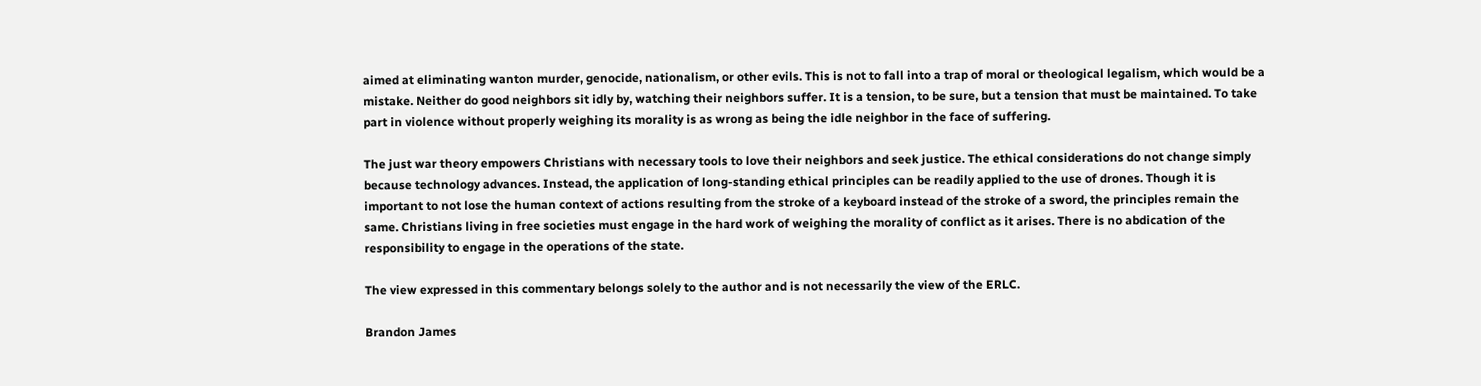aimed at eliminating wanton murder, genocide, nationalism, or other evils. This is not to fall into a trap of moral or theological legalism, which would be a mistake. Neither do good neighbors sit idly by, watching their neighbors suffer. It is a tension, to be sure, but a tension that must be maintained. To take part in violence without properly weighing its morality is as wrong as being the idle neighbor in the face of suffering.

The just war theory empowers Christians with necessary tools to love their neighbors and seek justice. The ethical considerations do not change simply because technology advances. Instead, the application of long-standing ethical principles can be readily applied to the use of drones. Though it is important to not lose the human context of actions resulting from the stroke of a keyboard instead of the stroke of a sword, the principles remain the same. Christians living in free societies must engage in the hard work of weighing the morality of conflict as it arises. There is no abdication of the responsibility to engage in the operations of the state.

The view expressed in this commentary belongs solely to the author and is not necessarily the view of the ERLC.

Brandon James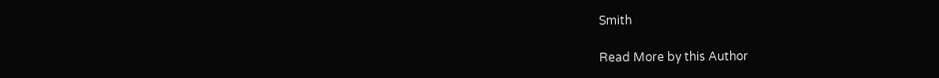Smith

Read More by this Author